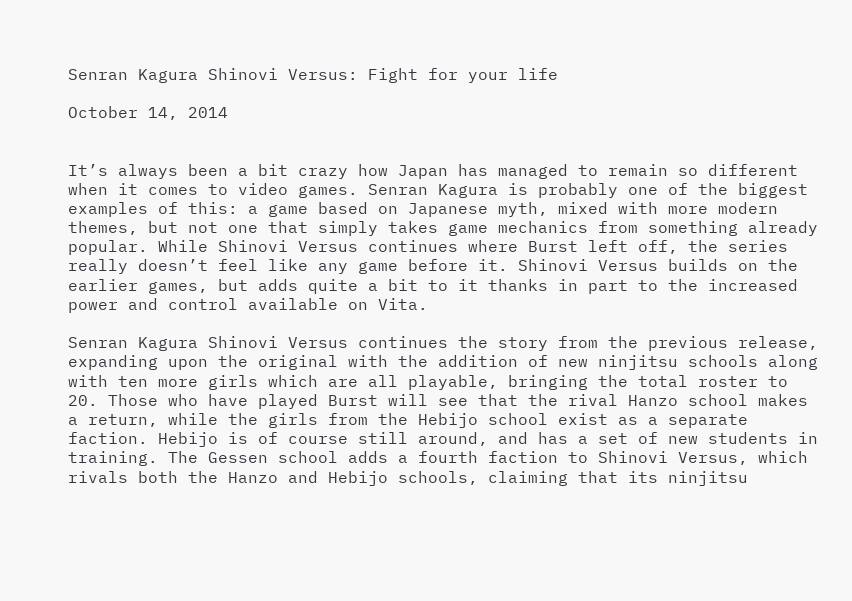Senran Kagura Shinovi Versus: Fight for your life

October 14, 2014


It’s always been a bit crazy how Japan has managed to remain so different when it comes to video games. Senran Kagura is probably one of the biggest examples of this: a game based on Japanese myth, mixed with more modern themes, but not one that simply takes game mechanics from something already popular. While Shinovi Versus continues where Burst left off, the series really doesn’t feel like any game before it. Shinovi Versus builds on the earlier games, but adds quite a bit to it thanks in part to the increased power and control available on Vita.

Senran Kagura Shinovi Versus continues the story from the previous release, expanding upon the original with the addition of new ninjitsu schools along with ten more girls which are all playable, bringing the total roster to 20. Those who have played Burst will see that the rival Hanzo school makes a return, while the girls from the Hebijo school exist as a separate faction. Hebijo is of course still around, and has a set of new students in training. The Gessen school adds a fourth faction to Shinovi Versus, which rivals both the Hanzo and Hebijo schools, claiming that its ninjitsu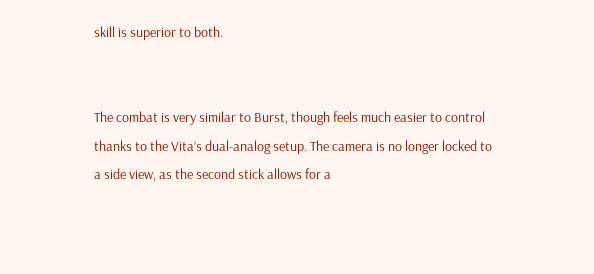skill is superior to both.


The combat is very similar to Burst, though feels much easier to control thanks to the Vita’s dual-analog setup. The camera is no longer locked to a side view, as the second stick allows for a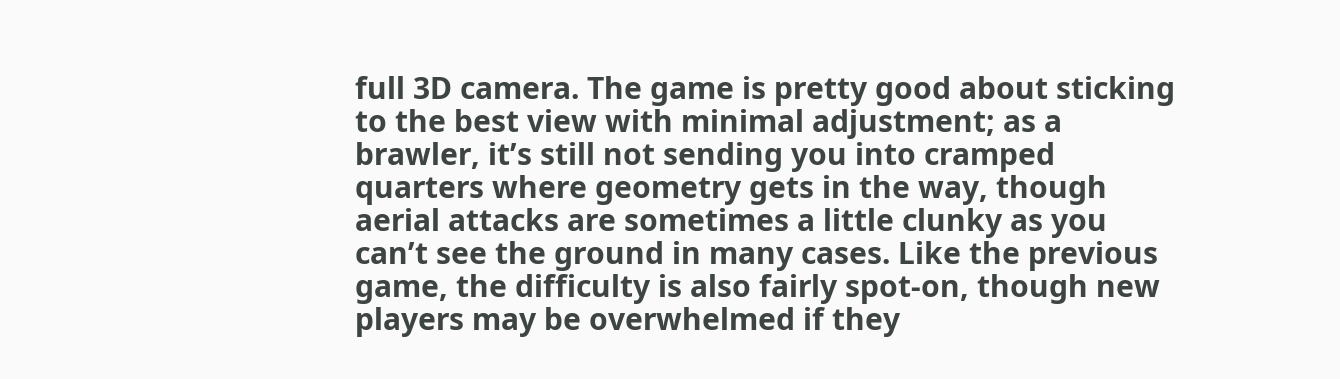full 3D camera. The game is pretty good about sticking to the best view with minimal adjustment; as a brawler, it’s still not sending you into cramped quarters where geometry gets in the way, though aerial attacks are sometimes a little clunky as you can’t see the ground in many cases. Like the previous game, the difficulty is also fairly spot-on, though new players may be overwhelmed if they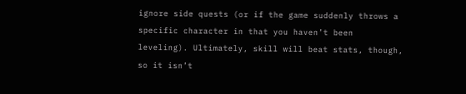ignore side quests (or if the game suddenly throws a specific character in that you haven’t been leveling). Ultimately, skill will beat stats, though, so it isn’t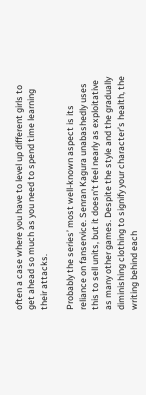often a case where you have to level up different girls to get ahead so much as you need to spend time learning their attacks.

Probably the series’ most well-known aspect is its reliance on fanservice. Senran Kagura unabashedly uses this to sell units, but it doesn’t feel nearly as exploitative as many other games. Despite the style and the gradually diminishing clothing to signify your character’s health, the writing behind each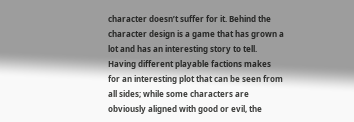character doesn’t suffer for it. Behind the character design is a game that has grown a lot and has an interesting story to tell. Having different playable factions makes for an interesting plot that can be seen from all sides; while some characters are obviously aligned with good or evil, the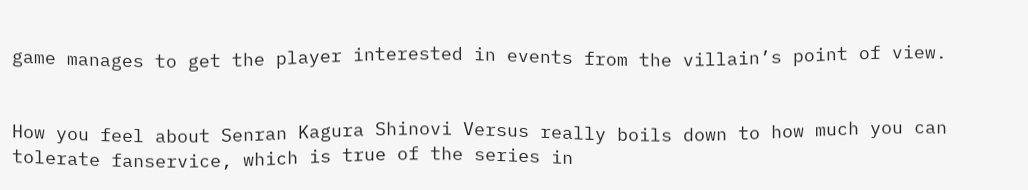game manages to get the player interested in events from the villain’s point of view.


How you feel about Senran Kagura Shinovi Versus really boils down to how much you can tolerate fanservice, which is true of the series in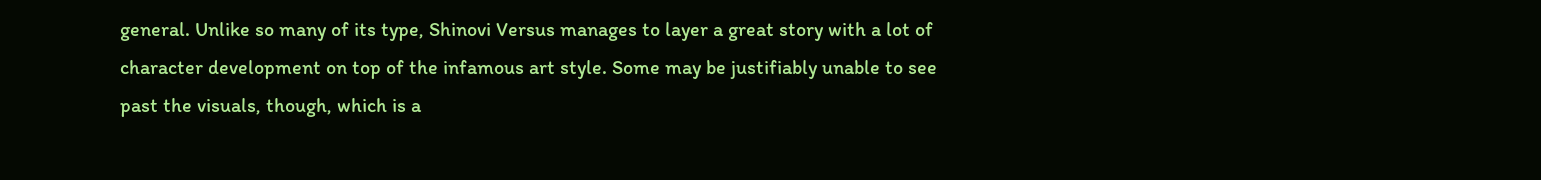general. Unlike so many of its type, Shinovi Versus manages to layer a great story with a lot of character development on top of the infamous art style. Some may be justifiably unable to see past the visuals, though, which is a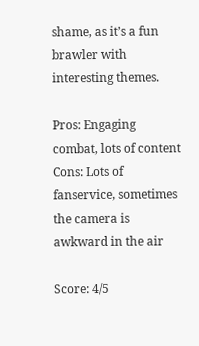shame, as it’s a fun brawler with interesting themes.

Pros: Engaging combat, lots of content
Cons: Lots of fanservice, sometimes the camera is awkward in the air

Score: 4/5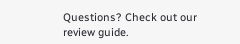Questions? Check out our review guide.